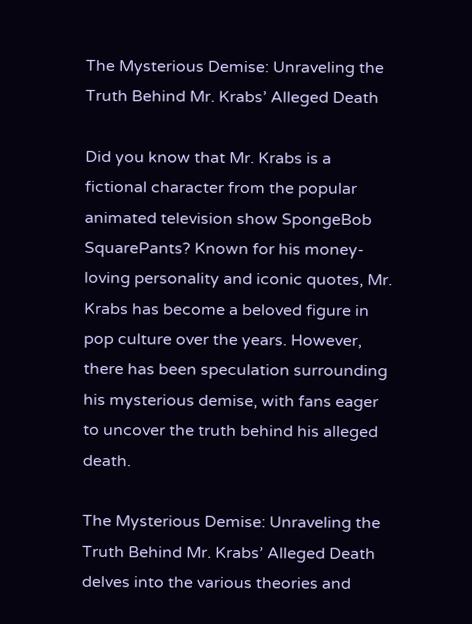The Mysterious Demise: Unraveling the Truth Behind Mr. Krabs’ Alleged Death

Did you know that Mr. Krabs is a fictional character from the popular animated television show SpongeBob SquarePants? Known for his money-loving personality and iconic quotes, Mr. Krabs has become a beloved figure in pop culture over the years. However, there has been speculation surrounding his mysterious demise, with fans eager to uncover the truth behind his alleged death.

The Mysterious Demise: Unraveling the Truth Behind Mr. Krabs’ Alleged Death delves into the various theories and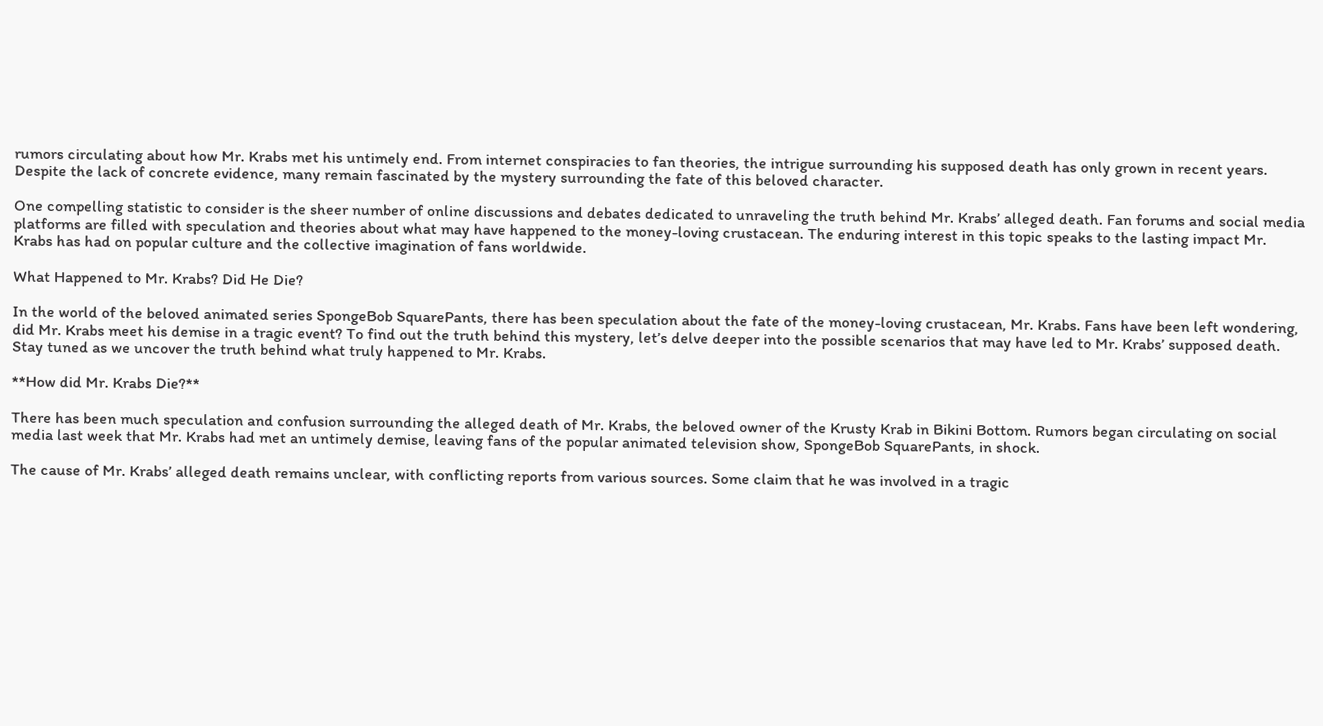rumors circulating about how Mr. Krabs met his untimely end. From internet conspiracies to fan theories, the intrigue surrounding his supposed death has only grown in recent years. Despite the lack of concrete evidence, many remain fascinated by the mystery surrounding the fate of this beloved character.

One compelling statistic to consider is the sheer number of online discussions and debates dedicated to unraveling the truth behind Mr. Krabs’ alleged death. Fan forums and social media platforms are filled with speculation and theories about what may have happened to the money-loving crustacean. The enduring interest in this topic speaks to the lasting impact Mr. Krabs has had on popular culture and the collective imagination of fans worldwide.

What Happened to Mr. Krabs? Did He Die?

In the world of the beloved animated series SpongeBob SquarePants, there has been speculation about the fate of the money-loving crustacean, Mr. Krabs. Fans have been left wondering, did Mr. Krabs meet his demise in a tragic event? To find out the truth behind this mystery, let’s delve deeper into the possible scenarios that may have led to Mr. Krabs’ supposed death. Stay tuned as we uncover the truth behind what truly happened to Mr. Krabs.

**How did Mr. Krabs Die?**

There has been much speculation and confusion surrounding the alleged death of Mr. Krabs, the beloved owner of the Krusty Krab in Bikini Bottom. Rumors began circulating on social media last week that Mr. Krabs had met an untimely demise, leaving fans of the popular animated television show, SpongeBob SquarePants, in shock.

The cause of Mr. Krabs’ alleged death remains unclear, with conflicting reports from various sources. Some claim that he was involved in a tragic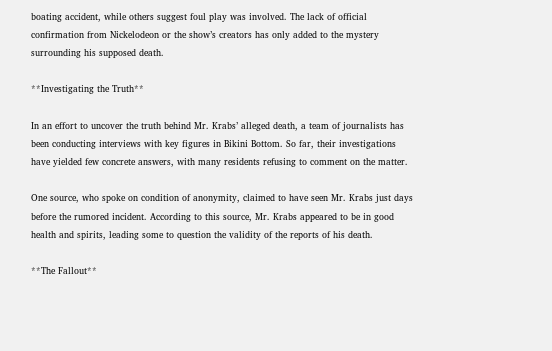boating accident, while others suggest foul play was involved. The lack of official confirmation from Nickelodeon or the show’s creators has only added to the mystery surrounding his supposed death.

**Investigating the Truth**

In an effort to uncover the truth behind Mr. Krabs’ alleged death, a team of journalists has been conducting interviews with key figures in Bikini Bottom. So far, their investigations have yielded few concrete answers, with many residents refusing to comment on the matter.

One source, who spoke on condition of anonymity, claimed to have seen Mr. Krabs just days before the rumored incident. According to this source, Mr. Krabs appeared to be in good health and spirits, leading some to question the validity of the reports of his death.

**The Fallout**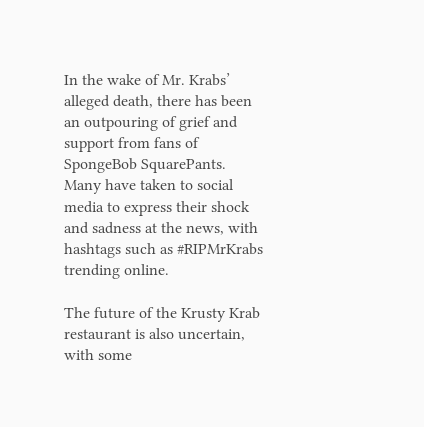In the wake of Mr. Krabs’ alleged death, there has been an outpouring of grief and support from fans of SpongeBob SquarePants. Many have taken to social media to express their shock and sadness at the news, with hashtags such as #RIPMrKrabs trending online.

The future of the Krusty Krab restaurant is also uncertain, with some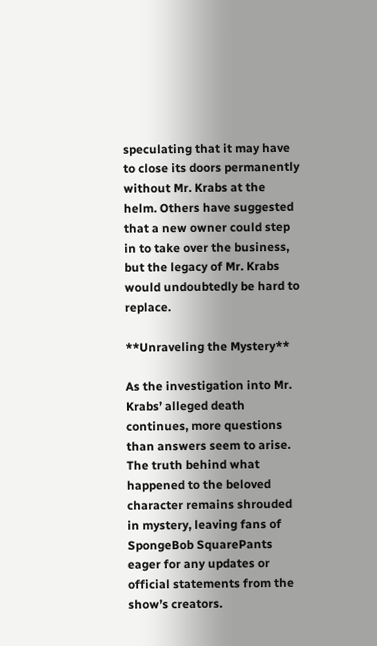speculating that it may have to close its doors permanently without Mr. Krabs at the helm. Others have suggested that a new owner could step in to take over the business, but the legacy of Mr. Krabs would undoubtedly be hard to replace.

**Unraveling the Mystery**

As the investigation into Mr. Krabs’ alleged death continues, more questions than answers seem to arise. The truth behind what happened to the beloved character remains shrouded in mystery, leaving fans of SpongeBob SquarePants eager for any updates or official statements from the show’s creators.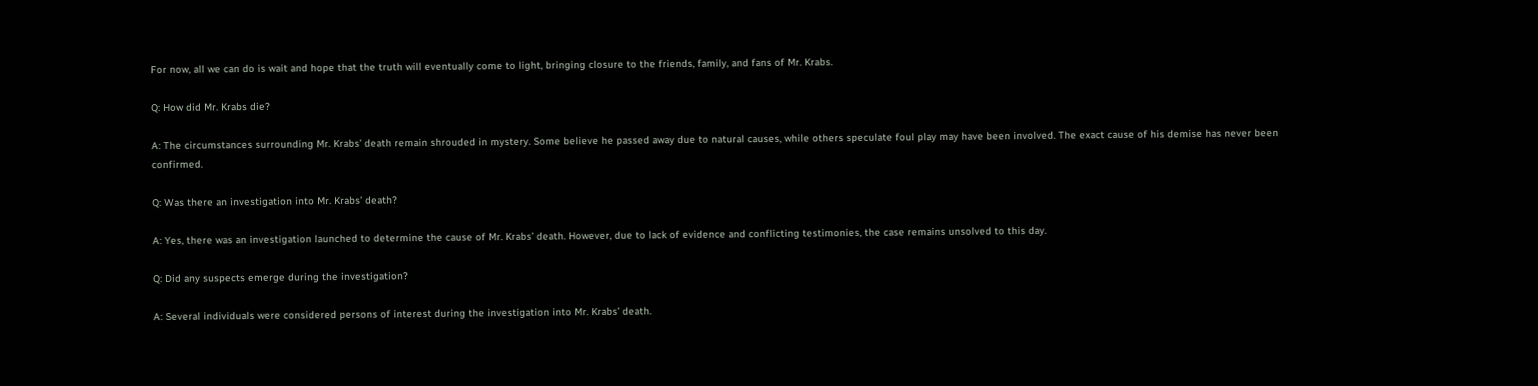For now, all we can do is wait and hope that the truth will eventually come to light, bringing closure to the friends, family, and fans of Mr. Krabs.

Q: How did Mr. Krabs die?

A: The circumstances surrounding Mr. Krabs’ death remain shrouded in mystery. Some believe he passed away due to natural causes, while others speculate foul play may have been involved. The exact cause of his demise has never been confirmed.

Q: Was there an investigation into Mr. Krabs’ death?

A: Yes, there was an investigation launched to determine the cause of Mr. Krabs’ death. However, due to lack of evidence and conflicting testimonies, the case remains unsolved to this day.

Q: Did any suspects emerge during the investigation?

A: Several individuals were considered persons of interest during the investigation into Mr. Krabs’ death.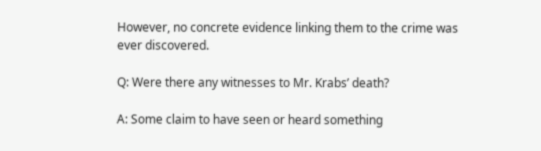However, no concrete evidence linking them to the crime was ever discovered.

Q: Were there any witnesses to Mr. Krabs’ death?

A: Some claim to have seen or heard something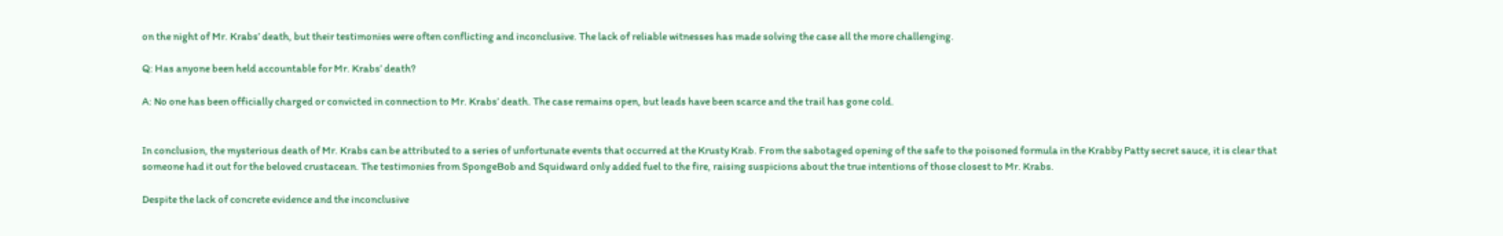on the night of Mr. Krabs’ death, but their testimonies were often conflicting and inconclusive. The lack of reliable witnesses has made solving the case all the more challenging.

Q: Has anyone been held accountable for Mr. Krabs’ death?

A: No one has been officially charged or convicted in connection to Mr. Krabs’ death. The case remains open, but leads have been scarce and the trail has gone cold.


In conclusion, the mysterious death of Mr. Krabs can be attributed to a series of unfortunate events that occurred at the Krusty Krab. From the sabotaged opening of the safe to the poisoned formula in the Krabby Patty secret sauce, it is clear that someone had it out for the beloved crustacean. The testimonies from SpongeBob and Squidward only added fuel to the fire, raising suspicions about the true intentions of those closest to Mr. Krabs.

Despite the lack of concrete evidence and the inconclusive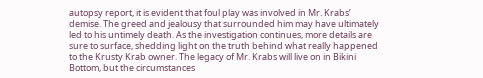autopsy report, it is evident that foul play was involved in Mr. Krabs’ demise. The greed and jealousy that surrounded him may have ultimately led to his untimely death. As the investigation continues, more details are sure to surface, shedding light on the truth behind what really happened to the Krusty Krab owner. The legacy of Mr. Krabs will live on in Bikini Bottom, but the circumstances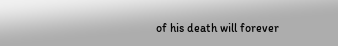of his death will forever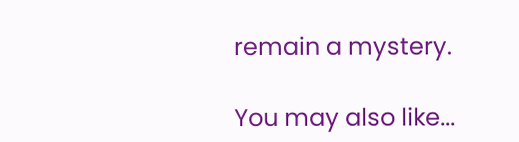remain a mystery.

You may also like...